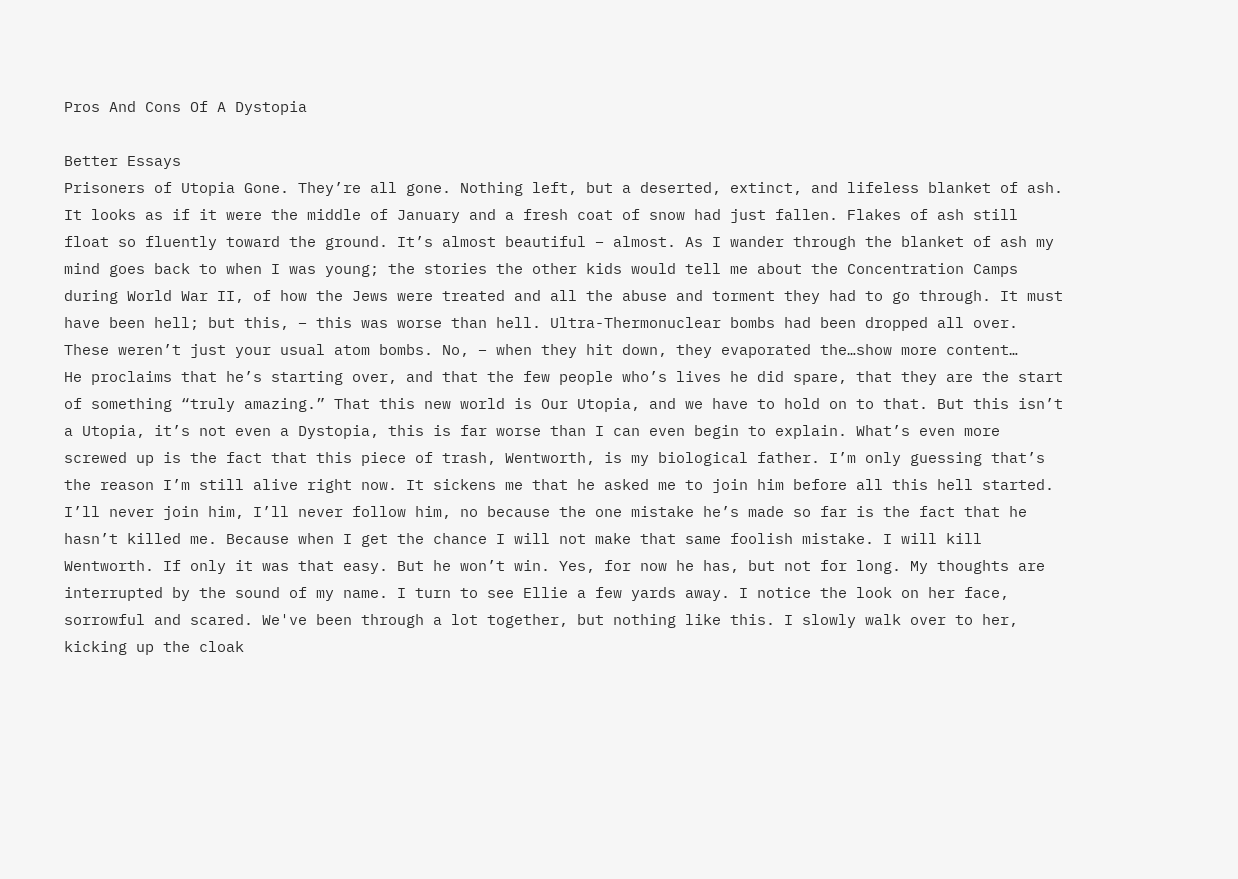Pros And Cons Of A Dystopia

Better Essays
Prisoners of Utopia Gone. They’re all gone. Nothing left, but a deserted, extinct, and lifeless blanket of ash. It looks as if it were the middle of January and a fresh coat of snow had just fallen. Flakes of ash still float so fluently toward the ground. It’s almost beautiful – almost. As I wander through the blanket of ash my mind goes back to when I was young; the stories the other kids would tell me about the Concentration Camps during World War II, of how the Jews were treated and all the abuse and torment they had to go through. It must have been hell; but this, – this was worse than hell. Ultra-Thermonuclear bombs had been dropped all over. These weren’t just your usual atom bombs. No, – when they hit down, they evaporated the…show more content…
He proclaims that he’s starting over, and that the few people who’s lives he did spare, that they are the start of something “truly amazing.” That this new world is Our Utopia, and we have to hold on to that. But this isn’t a Utopia, it’s not even a Dystopia, this is far worse than I can even begin to explain. What’s even more screwed up is the fact that this piece of trash, Wentworth, is my biological father. I’m only guessing that’s the reason I’m still alive right now. It sickens me that he asked me to join him before all this hell started. I’ll never join him, I’ll never follow him, no because the one mistake he’s made so far is the fact that he hasn’t killed me. Because when I get the chance I will not make that same foolish mistake. I will kill Wentworth. If only it was that easy. But he won’t win. Yes, for now he has, but not for long. My thoughts are interrupted by the sound of my name. I turn to see Ellie a few yards away. I notice the look on her face, sorrowful and scared. We've been through a lot together, but nothing like this. I slowly walk over to her, kicking up the cloak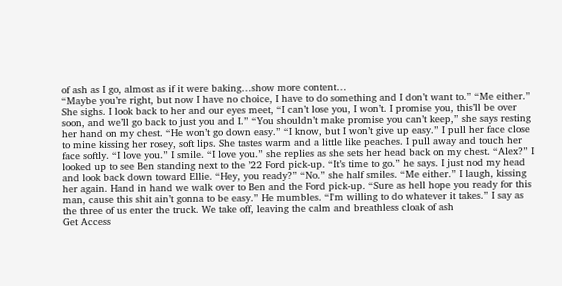of ash as I go, almost as if it were baking…show more content…
“Maybe you’re right, but now I have no choice, I have to do something and I don’t want to.” “Me either.” She sighs. I look back to her and our eyes meet, “I can’t lose you, I won’t. I promise you, this’ll be over soon, and we’ll go back to just you and I.” “You shouldn’t make promise you can’t keep,” she says resting her hand on my chest. “He won’t go down easy.” “I know, but I won’t give up easy.” I pull her face close to mine kissing her rosey, soft lips. She tastes warm and a little like peaches. I pull away and touch her face softly. “I love you.” I smile. “I love you.” she replies as she sets her head back on my chest. “Alex?” I looked up to see Ben standing next to the ’22 Ford pick-up. “It’s time to go.” he says. I just nod my head and look back down toward Ellie. “Hey, you ready?” “No.” she half smiles. “Me either.” I laugh, kissing her again. Hand in hand we walk over to Ben and the Ford pick-up. “Sure as hell hope you ready for this man, cause this shit ain’t gonna to be easy.” He mumbles. “I'm willing to do whatever it takes.” I say as the three of us enter the truck. We take off, leaving the calm and breathless cloak of ash
Get Access